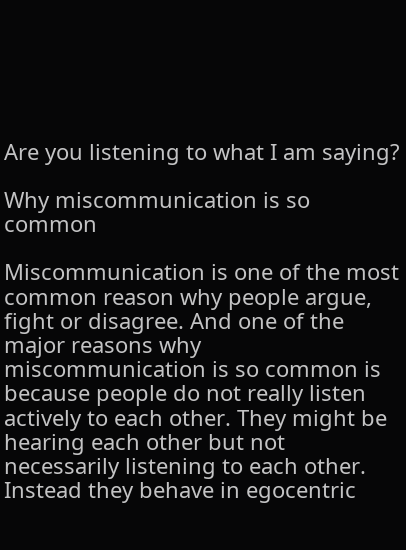Are you listening to what I am saying?

Why miscommunication is so common

Miscommunication is one of the most common reason why people argue, fight or disagree. And one of the major reasons why miscommunication is so common is because people do not really listen actively to each other. They might be hearing each other but not necessarily listening to each other. Instead they behave in egocentric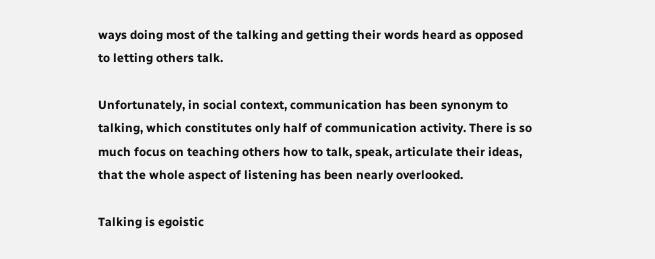ways doing most of the talking and getting their words heard as opposed to letting others talk.

Unfortunately, in social context, communication has been synonym to talking, which constitutes only half of communication activity. There is so much focus on teaching others how to talk, speak, articulate their ideas, that the whole aspect of listening has been nearly overlooked.

Talking is egoistic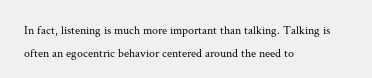In fact, listening is much more important than talking. Talking is often an egocentric behavior centered around the need to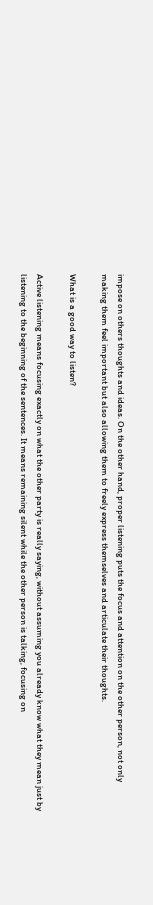impose on others thoughts and ideas. On the other hand, proper listening puts the focus and attention on the other person, not only making them feel important but also allowing them to freely express themselves and articulate their thoughts.

What is a good way to listen?

Active listening means focusing exactly on what the other party is really saying, without assuming you already know what they mean just by listening to the beginning of the sentences. It means remaining silent while the other person is talking, focusing on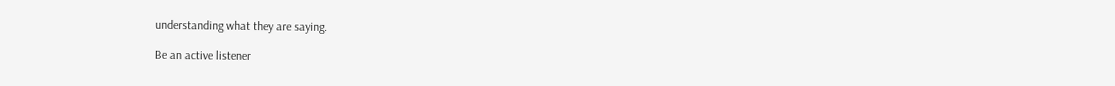understanding what they are saying.

Be an active listener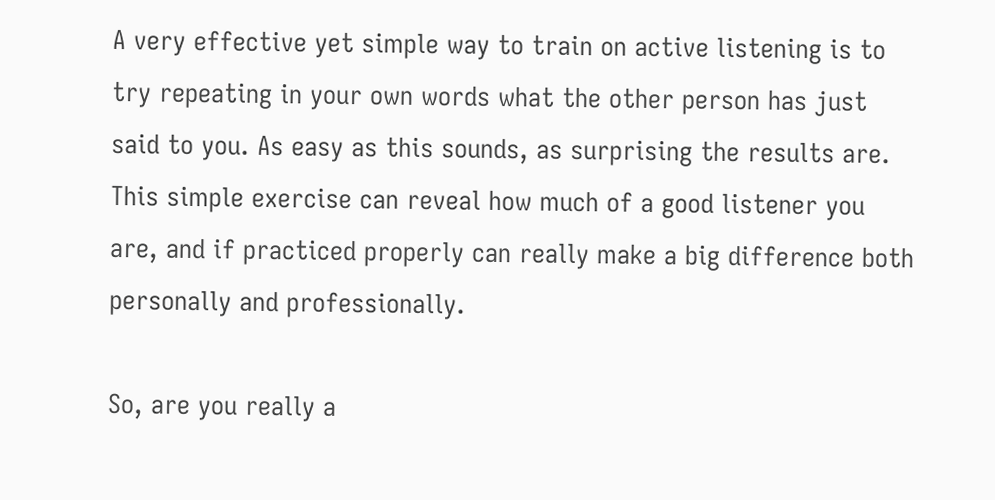A very effective yet simple way to train on active listening is to try repeating in your own words what the other person has just said to you. As easy as this sounds, as surprising the results are. This simple exercise can reveal how much of a good listener you are, and if practiced properly can really make a big difference both personally and professionally.

So, are you really a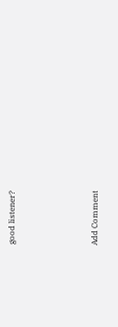good listener?




Add Comment